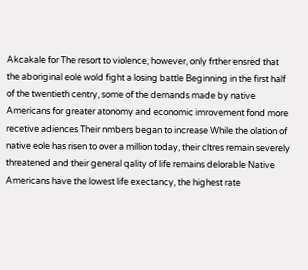Akcakale for The resort to violence, however, only frther ensred that the aboriginal eole wold fight a losing battle Beginning in the first half of the twentieth centry, some of the demands made by native Americans for greater atonomy and economic imrovement fond more recetive adiences Their nmbers began to increase While the olation of native eole has risen to over a million today, their cltres remain severely threatened and their general qality of life remains delorable Native Americans have the lowest life exectancy, the highest rate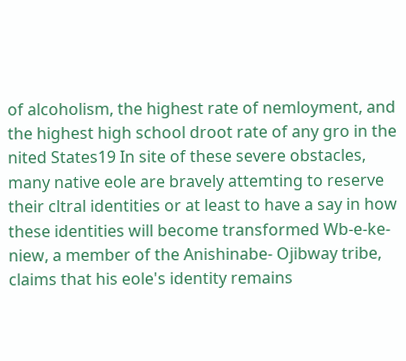of alcoholism, the highest rate of nemloyment, and the highest high school droot rate of any gro in the nited States19 In site of these severe obstacles, many native eole are bravely attemting to reserve their cltral identities or at least to have a say in how these identities will become transformed Wb-e-ke-niew, a member of the Anishinabe- Ojibway tribe, claims that his eole's identity remains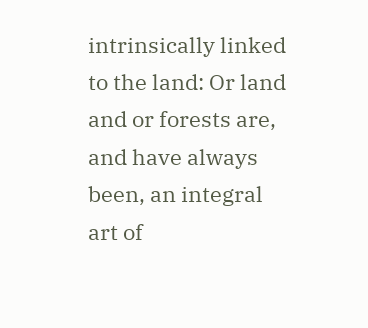intrinsically linked to the land: Or land and or forests are, and have always been, an integral art of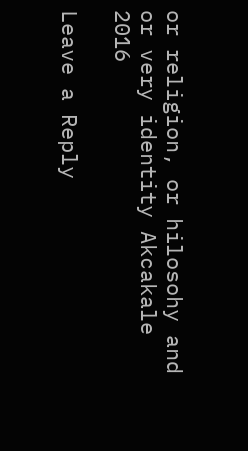or religion, or hilosohy and or very identity Akcakale 2016

Leave a Reply